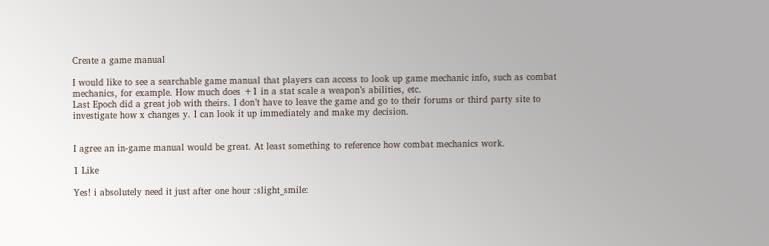Create a game manual

I would like to see a searchable game manual that players can access to look up game mechanic info, such as combat mechanics, for example. How much does +1 in a stat scale a weapon’s abilities, etc.
Last Epoch did a great job with theirs. I don’t have to leave the game and go to their forums or third party site to investigate how x changes y. I can look it up immediately and make my decision.


I agree an in-game manual would be great. At least something to reference how combat mechanics work.

1 Like

Yes! i absolutely need it just after one hour :slight_smile: